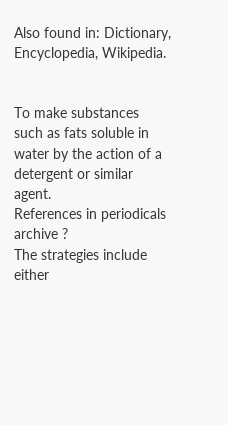Also found in: Dictionary, Encyclopedia, Wikipedia.


To make substances such as fats soluble in water by the action of a detergent or similar agent.
References in periodicals archive ?
The strategies include either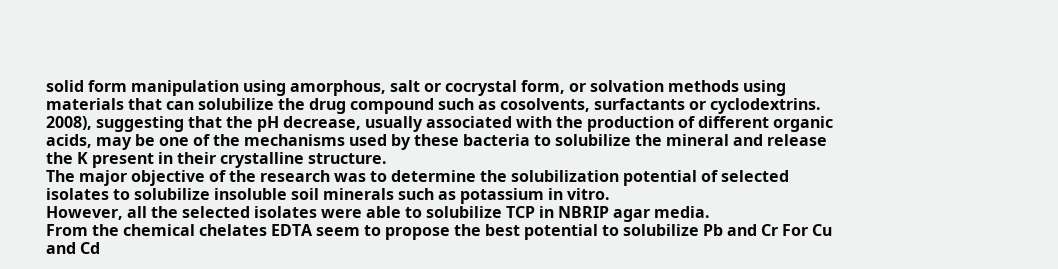solid form manipulation using amorphous, salt or cocrystal form, or solvation methods using materials that can solubilize the drug compound such as cosolvents, surfactants or cyclodextrins.
2008), suggesting that the pH decrease, usually associated with the production of different organic acids, may be one of the mechanisms used by these bacteria to solubilize the mineral and release the K present in their crystalline structure.
The major objective of the research was to determine the solubilization potential of selected isolates to solubilize insoluble soil minerals such as potassium in vitro.
However, all the selected isolates were able to solubilize TCP in NBRIP agar media.
From the chemical chelates EDTA seem to propose the best potential to solubilize Pb and Cr For Cu and Cd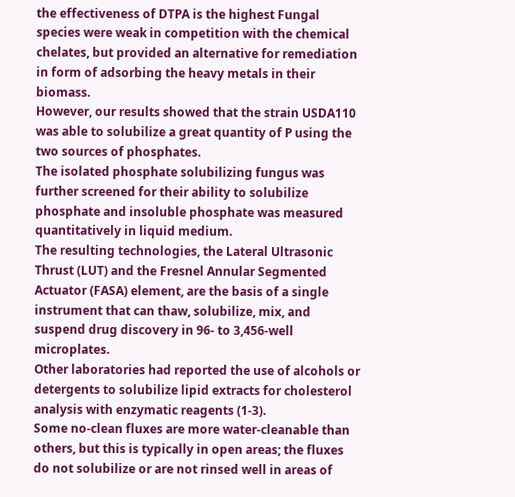the effectiveness of DTPA is the highest Fungal species were weak in competition with the chemical chelates, but provided an alternative for remediation in form of adsorbing the heavy metals in their biomass.
However, our results showed that the strain USDA110 was able to solubilize a great quantity of P using the two sources of phosphates.
The isolated phosphate solubilizing fungus was further screened for their ability to solubilize phosphate and insoluble phosphate was measured quantitatively in liquid medium.
The resulting technologies, the Lateral Ultrasonic Thrust (LUT) and the Fresnel Annular Segmented Actuator (FASA) element, are the basis of a single instrument that can thaw, solubilize, mix, and suspend drug discovery in 96- to 3,456-well microplates.
Other laboratories had reported the use of alcohols or detergents to solubilize lipid extracts for cholesterol analysis with enzymatic reagents (1-3).
Some no-clean fluxes are more water-cleanable than others, but this is typically in open areas; the fluxes do not solubilize or are not rinsed well in areas of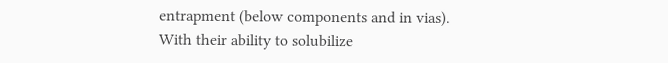entrapment (below components and in vias).
With their ability to solubilize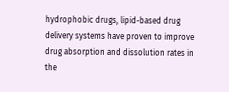hydrophobic drugs, lipid-based drug delivery systems have proven to improve drug absorption and dissolution rates in the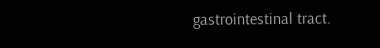gastrointestinal tract.